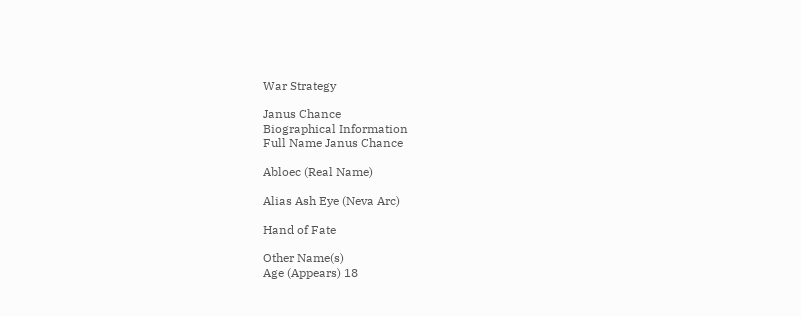War Strategy

Janus Chance
Biographical Information
Full Name Janus Chance

Abloec (Real Name)

Alias Ash Eye (Neva Arc)

Hand of Fate

Other Name(s)
Age (Appears) 18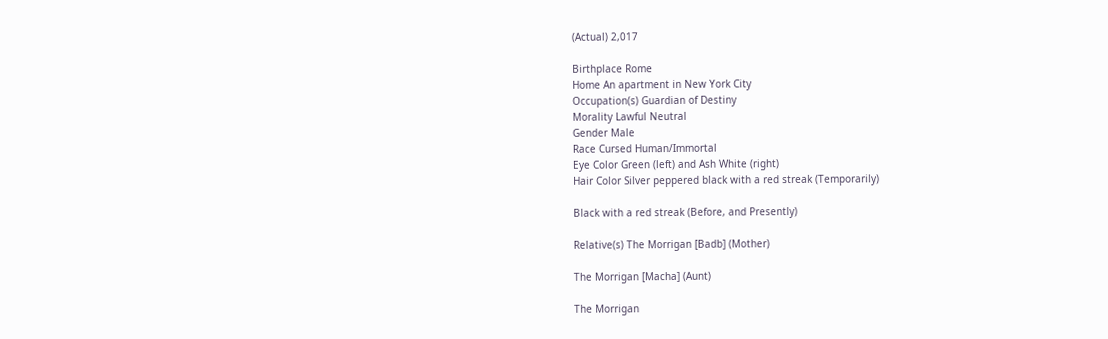(Actual) 2,017

Birthplace Rome
Home An apartment in New York City
Occupation(s) Guardian of Destiny
Morality Lawful Neutral
Gender Male
Race Cursed Human/Immortal
Eye Color Green (left) and Ash White (right)
Hair Color Silver peppered black with a red streak (Temporarily)

Black with a red streak (Before, and Presently)

Relative(s) The Morrigan [Badb] (Mother)

The Morrigan [Macha] (Aunt)

The Morrigan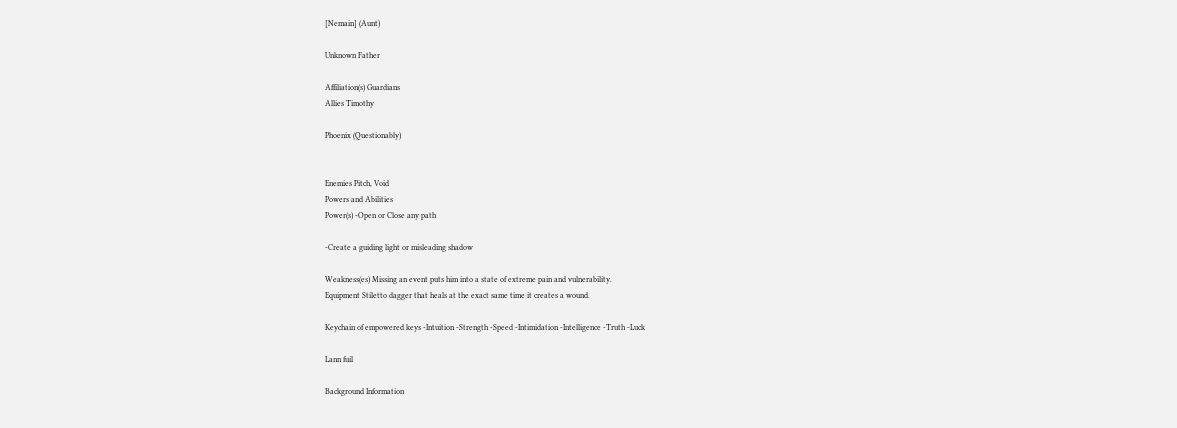[Nemain] (Aunt)

Unknown Father

Affiliation(s) Guardians
Allies Timothy

Phoenix (Questionably)


Enemies Pitch, Void
Powers and Abilities
Power(s) -Open or Close any path

-Create a guiding light or misleading shadow

Weakness(es) Missing an event puts him into a state of extreme pain and vulnerability.
Equipment Stiletto dagger that heals at the exact same time it creates a wound.

Keychain of empowered keys -Intuition -Strength -Speed -Intimidation -Intelligence -Truth -Luck

Lann fuil

Background Information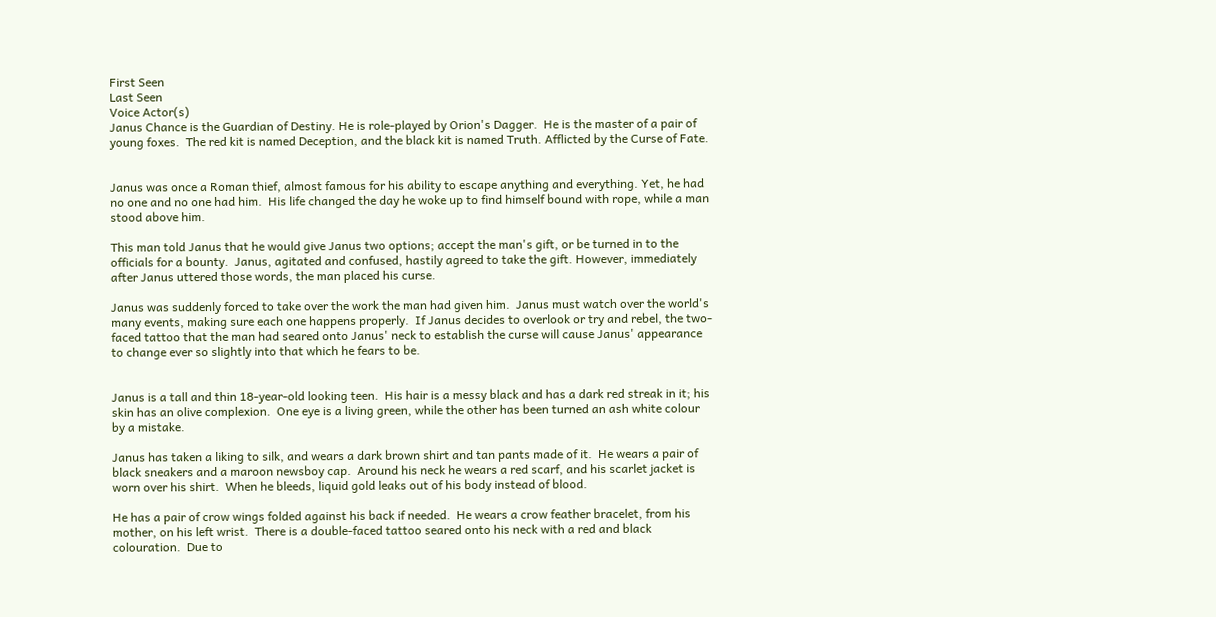First Seen
Last Seen
Voice Actor(s)
Janus Chance is the Guardian of Destiny. He is role-played by Orion's Dagger.  He is the master of a pair of young foxes.  The red kit is named Deception, and the black kit is named Truth. Afflicted by the Curse of Fate.


Janus was once a Roman thief, almost famous for his ability to escape anything and everything. Yet, he had no one and no one had him.  His life changed the day he woke up to find himself bound with rope, while a man stood above him.

This man told Janus that he would give Janus two options; accept the man's gift, or be turned in to the officials for a bounty.  Janus, agitated and confused, hastily agreed to take the gift. However, immediately after Janus uttered those words, the man placed his curse.

Janus was suddenly forced to take over the work the man had given him.  Janus must watch over the world's many events, making sure each one happens properly.  If Janus decides to overlook or try and rebel, the two-faced tattoo that the man had seared onto Janus' neck to establish the curse will cause Janus' appearance to change ever so slightly into that which he fears to be.


Janus is a tall and thin 18-year-old looking teen.  His hair is a messy black and has a dark red streak in it; his skin has an olive complexion.  One eye is a living green, while the other has been turned an ash white colour by a mistake.

Janus has taken a liking to silk, and wears a dark brown shirt and tan pants made of it.  He wears a pair of black sneakers and a maroon newsboy cap.  Around his neck he wears a red scarf, and his scarlet jacket is worn over his shirt.  When he bleeds, liquid gold leaks out of his body instead of blood.

He has a pair of crow wings folded against his back if needed.  He wears a crow feather bracelet, from his mother, on his left wrist.  There is a double-faced tattoo seared onto his neck with a red and black colouration.  Due to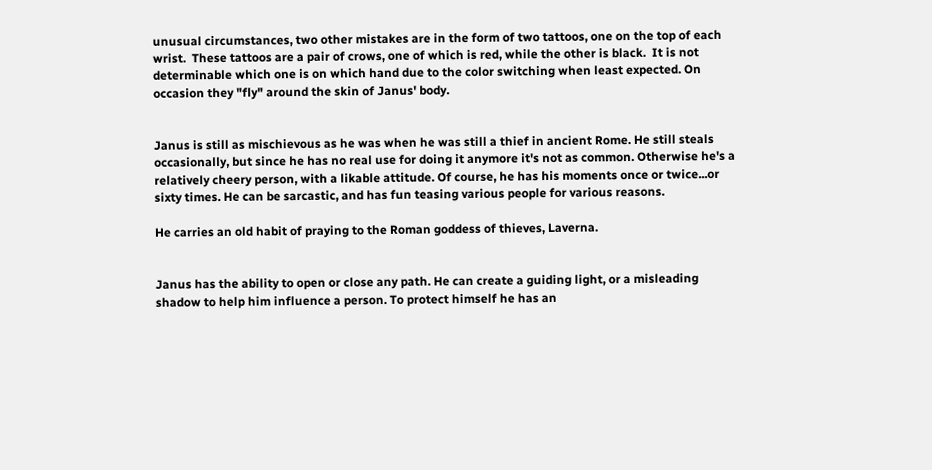unusual circumstances, two other mistakes are in the form of two tattoos, one on the top of each wrist.  These tattoos are a pair of crows, one of which is red, while the other is black.  It is not determinable which one is on which hand due to the color switching when least expected. On occasion they "fly" around the skin of Janus' body.


Janus is still as mischievous as he was when he was still a thief in ancient Rome. He still steals occasionally, but since he has no real use for doing it anymore it's not as common. Otherwise he's a relatively cheery person, with a likable attitude. Of course, he has his moments once or twice...or sixty times. He can be sarcastic, and has fun teasing various people for various reasons.

He carries an old habit of praying to the Roman goddess of thieves, Laverna.


Janus has the ability to open or close any path. He can create a guiding light, or a misleading shadow to help him influence a person. To protect himself he has an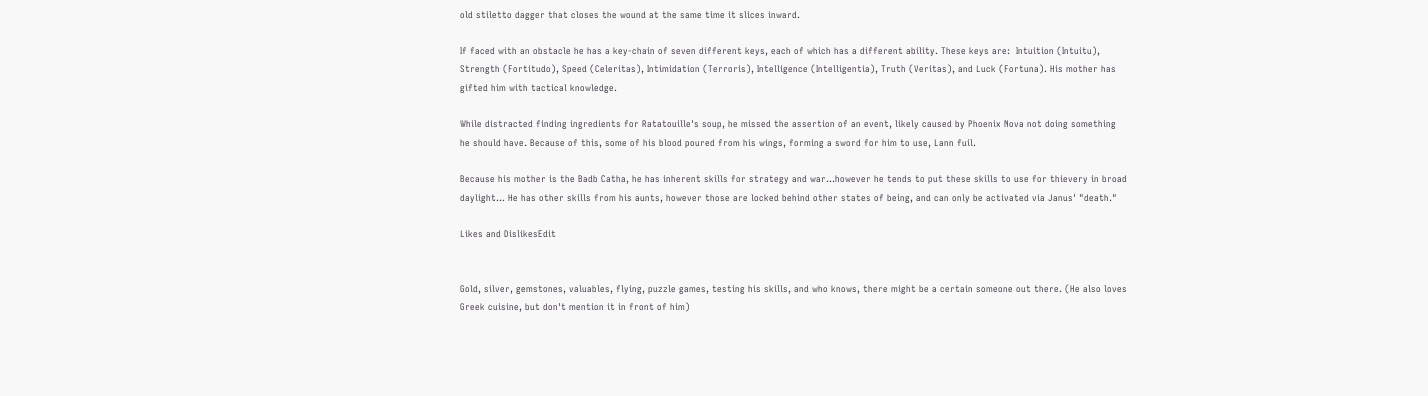old stiletto dagger that closes the wound at the same time it slices inward.

If faced with an obstacle he has a key-chain of seven different keys, each of which has a different ability. These keys are:  Intuition (Intuitu), Strength (Fortitudo), Speed (Celeritas), Intimidation (Terroris), Intelligence (Intelligentia), Truth (Veritas), and Luck (Fortuna). His mother has gifted him with tactical knowledge.

While distracted finding ingredients for Ratatouille's soup, he missed the assertion of an event, likely caused by Phoenix Nova not doing something he should have. Because of this, some of his blood poured from his wings, forming a sword for him to use, Lann fuil.

Because his mother is the Badb Catha, he has inherent skills for strategy and war...however he tends to put these skills to use for thievery in broad daylight... He has other skills from his aunts, however those are locked behind other states of being, and can only be activated via Janus' "death."

Likes and DislikesEdit


Gold, silver, gemstones, valuables, flying, puzzle games, testing his skills, and who knows, there might be a certain someone out there. (He also loves Greek cuisine, but don't mention it in front of him)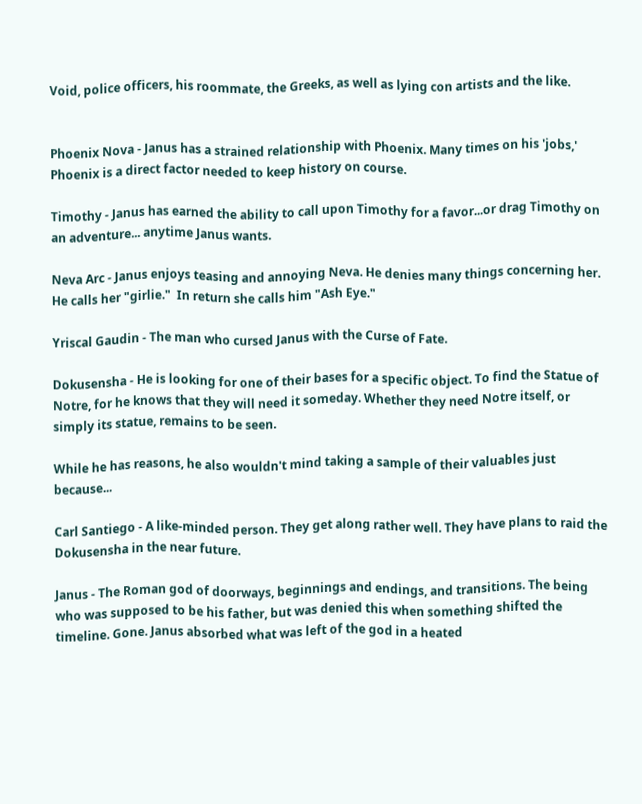Void, police officers, his roommate, the Greeks, as well as lying con artists and the like.


Phoenix Nova - Janus has a strained relationship with Phoenix. Many times on his 'jobs,' Phoenix is a direct factor needed to keep history on course.

Timothy - Janus has earned the ability to call upon Timothy for a favor...or drag Timothy on an adventure... anytime Janus wants.

Neva Arc - Janus enjoys teasing and annoying Neva. He denies many things concerning her. He calls her "girlie."  In return she calls him "Ash Eye."

Yriscal Gaudin - The man who cursed Janus with the Curse of Fate.

Dokusensha - He is looking for one of their bases for a specific object. To find the Statue of Notre, for he knows that they will need it someday. Whether they need Notre itself, or simply its statue, remains to be seen.

While he has reasons, he also wouldn't mind taking a sample of their valuables just because...

Carl Santiego - A like-minded person. They get along rather well. They have plans to raid the Dokusensha in the near future.

Janus - The Roman god of doorways, beginnings and endings, and transitions. The being who was supposed to be his father, but was denied this when something shifted the timeline. Gone. Janus absorbed what was left of the god in a heated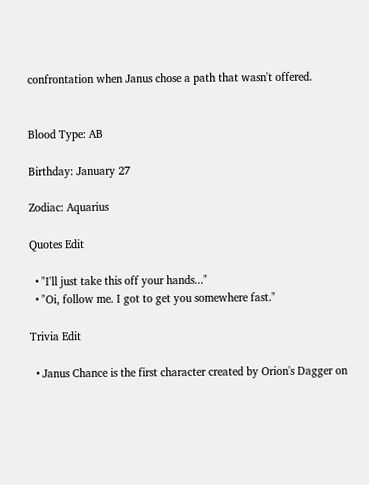confrontation when Janus chose a path that wasn't offered.


Blood Type: AB

Birthday: January 27

Zodiac: Aquarius

Quotes Edit

  • "I'll just take this off your hands..."
  • "Oi, follow me. I got to get you somewhere fast."

Trivia Edit

  • Janus Chance is the first character created by Orion's Dagger on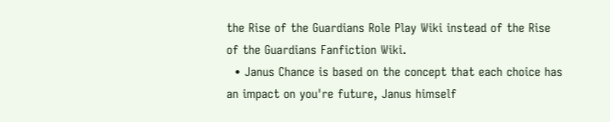the Rise of the Guardians Role Play Wiki instead of the Rise of the Guardians Fanfiction Wiki.
  • Janus Chance is based on the concept that each choice has an impact on you're future, Janus himself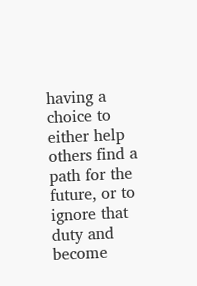having a choice to either help others find a path for the future, or to ignore that duty and become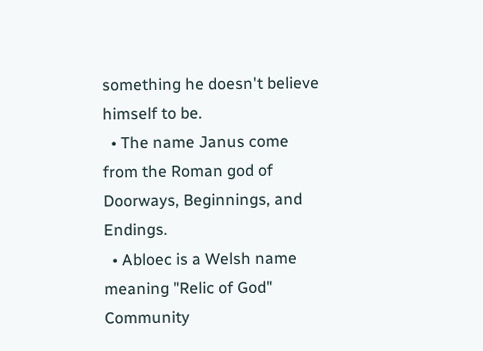something he doesn't believe himself to be.
  • The name Janus come from the Roman god of Doorways, Beginnings, and Endings.
  • Abloec is a Welsh name meaning "Relic of God"
Community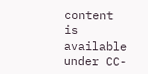content is available under CC-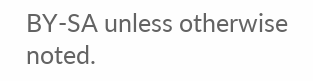BY-SA unless otherwise noted.